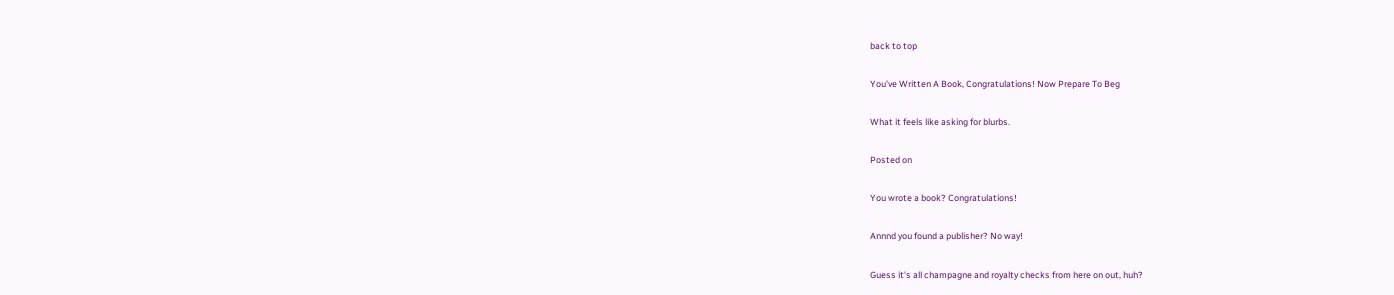back to top

You've Written A Book, Congratulations! Now Prepare To Beg

What it feels like asking for blurbs.

Posted on

You wrote a book? Congratulations!

Annnd you found a publisher? No way!

Guess it's all champagne and royalty checks from here on out, huh?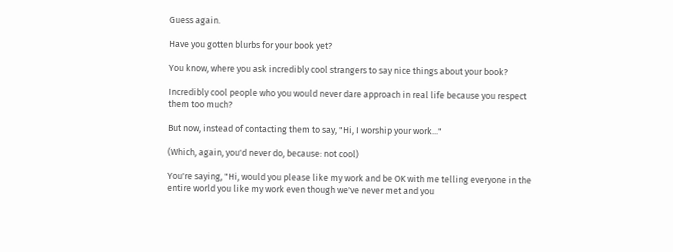Guess again.

Have you gotten blurbs for your book yet?

You know, where you ask incredibly cool strangers to say nice things about your book?

Incredibly cool people who you would never dare approach in real life because you respect them too much?

But now, instead of contacting them to say, "Hi, I worship your work..."

(Which, again, you'd never do, because: not cool)

You're saying, "Hi, would you please like my work and be OK with me telling everyone in the entire world you like my work even though we've never met and you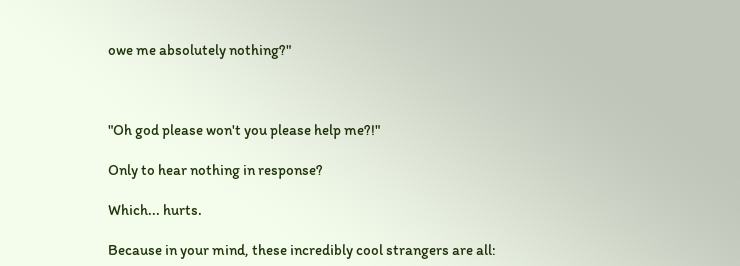owe me absolutely nothing?"



"Oh god please won't you please help me?!"

Only to hear nothing in response?

Which... hurts.

Because in your mind, these incredibly cool strangers are all: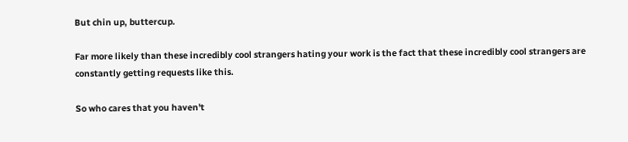But chin up, buttercup.

Far more likely than these incredibly cool strangers hating your work is the fact that these incredibly cool strangers are constantly getting requests like this.

So who cares that you haven't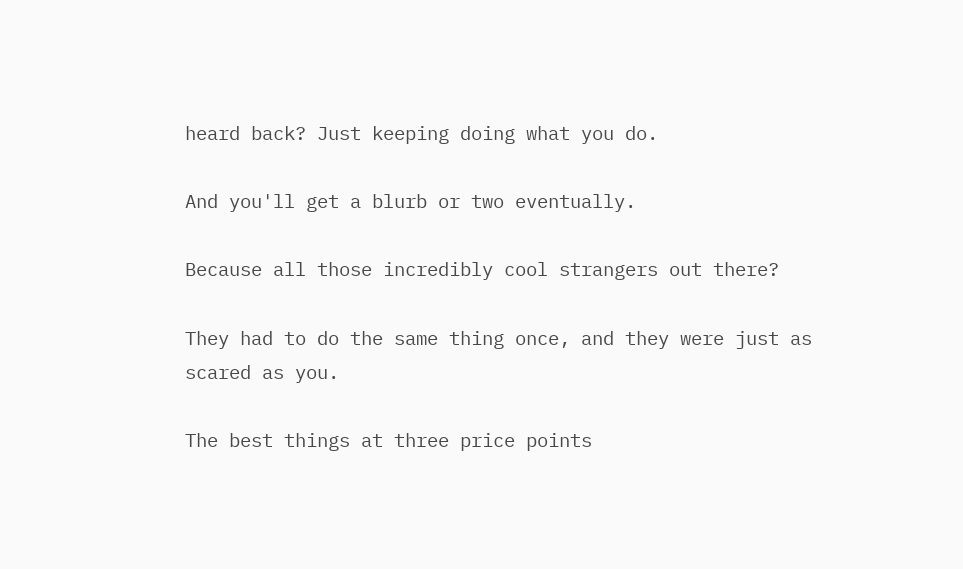heard back? Just keeping doing what you do.

And you'll get a blurb or two eventually.

Because all those incredibly cool strangers out there?

They had to do the same thing once, and they were just as scared as you.

The best things at three price points